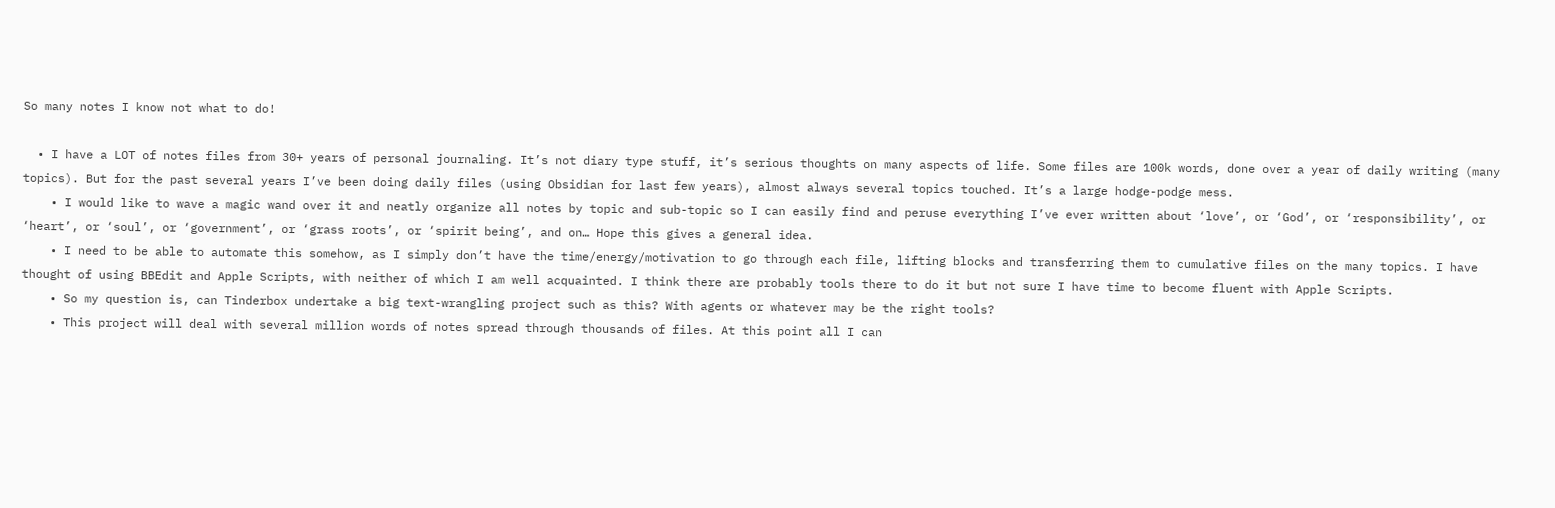So many notes I know not what to do!

  • I have a LOT of notes files from 30+ years of personal journaling. It’s not diary type stuff, it’s serious thoughts on many aspects of life. Some files are 100k words, done over a year of daily writing (many topics). But for the past several years I’ve been doing daily files (using Obsidian for last few years), almost always several topics touched. It’s a large hodge-podge mess.
    • I would like to wave a magic wand over it and neatly organize all notes by topic and sub-topic so I can easily find and peruse everything I’ve ever written about ‘love’, or ‘God’, or ‘responsibility’, or ‘heart’, or ‘soul’, or ‘government’, or ‘grass roots’, or ‘spirit being’, and on… Hope this gives a general idea.
    • I need to be able to automate this somehow, as I simply don’t have the time/energy/motivation to go through each file, lifting blocks and transferring them to cumulative files on the many topics. I have thought of using BBEdit and Apple Scripts, with neither of which I am well acquainted. I think there are probably tools there to do it but not sure I have time to become fluent with Apple Scripts.
    • So my question is, can Tinderbox undertake a big text-wrangling project such as this? With agents or whatever may be the right tools?
    • This project will deal with several million words of notes spread through thousands of files. At this point all I can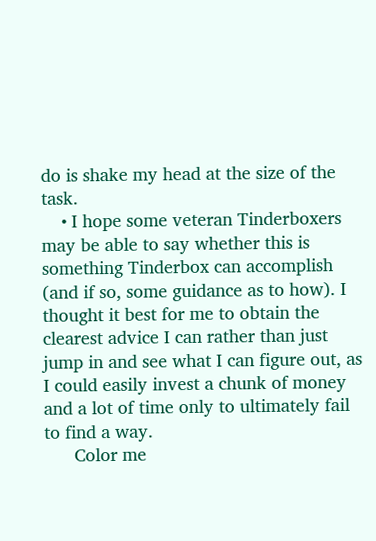do is shake my head at the size of the task.
    • I hope some veteran Tinderboxers may be able to say whether this is something Tinderbox can accomplish (and if so, some guidance as to how). I thought it best for me to obtain the clearest advice I can rather than just jump in and see what I can figure out, as I could easily invest a chunk of money and a lot of time only to ultimately fail to find a way.
      Color me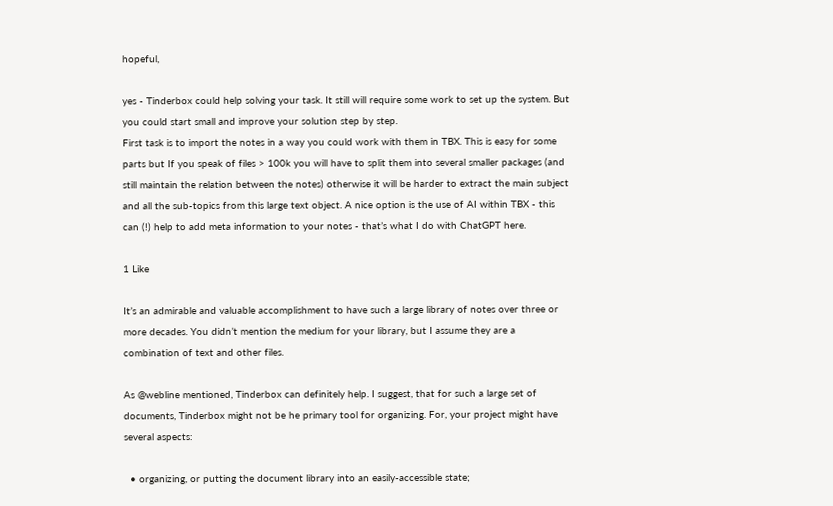hopeful,

yes - Tinderbox could help solving your task. It still will require some work to set up the system. But you could start small and improve your solution step by step.
First task is to import the notes in a way you could work with them in TBX. This is easy for some parts but If you speak of files > 100k you will have to split them into several smaller packages (and still maintain the relation between the notes) otherwise it will be harder to extract the main subject and all the sub-topics from this large text object. A nice option is the use of AI within TBX - this can (!) help to add meta information to your notes - that’s what I do with ChatGPT here.

1 Like

It’s an admirable and valuable accomplishment to have such a large library of notes over three or more decades. You didn’t mention the medium for your library, but I assume they are a combination of text and other files.

As @webline mentioned, Tinderbox can definitely help. I suggest, that for such a large set of documents, Tinderbox might not be he primary tool for organizing. For, your project might have several aspects:

  • organizing, or putting the document library into an easily-accessible state;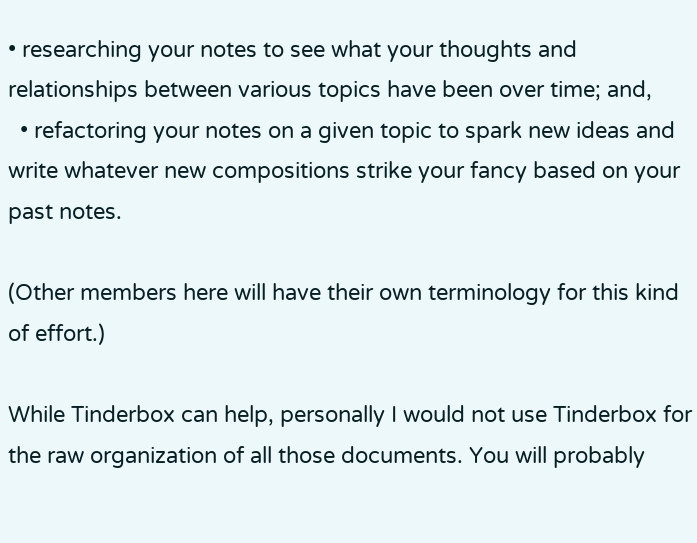• researching your notes to see what your thoughts and relationships between various topics have been over time; and,
  • refactoring your notes on a given topic to spark new ideas and write whatever new compositions strike your fancy based on your past notes.

(Other members here will have their own terminology for this kind of effort.)

While Tinderbox can help, personally I would not use Tinderbox for the raw organization of all those documents. You will probably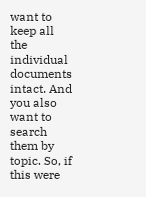want to keep all the individual documents intact. And you also want to search them by topic. So, if this were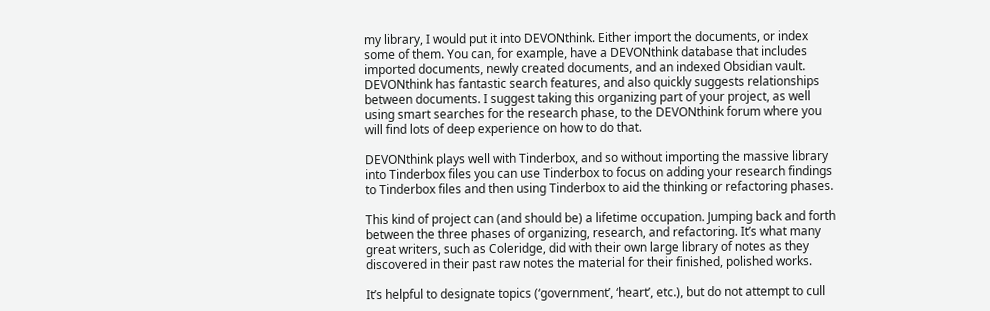my library, I would put it into DEVONthink. Either import the documents, or index some of them. You can, for example, have a DEVONthink database that includes imported documents, newly created documents, and an indexed Obsidian vault. DEVONthink has fantastic search features, and also quickly suggests relationships between documents. I suggest taking this organizing part of your project, as well using smart searches for the research phase, to the DEVONthink forum where you will find lots of deep experience on how to do that.

DEVONthink plays well with Tinderbox, and so without importing the massive library into Tinderbox files you can use Tinderbox to focus on adding your research findings to Tinderbox files and then using Tinderbox to aid the thinking or refactoring phases.

This kind of project can (and should be) a lifetime occupation. Jumping back and forth between the three phases of organizing, research, and refactoring. It’s what many great writers, such as Coleridge, did with their own large library of notes as they discovered in their past raw notes the material for their finished, polished works.

It’s helpful to designate topics (‘government’, ‘heart’, etc.), but do not attempt to cull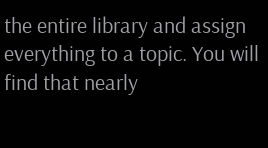the entire library and assign everything to a topic. You will find that nearly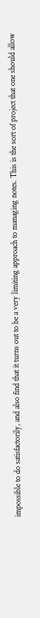impossible to do satisfactorily, and also find that it turns out to be a very limiting approach to managing notes. This is the sort of project that one should allow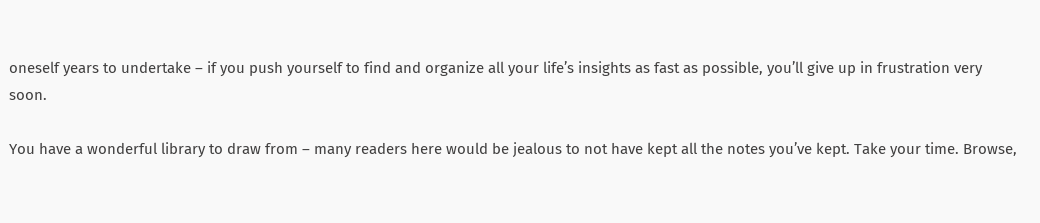oneself years to undertake – if you push yourself to find and organize all your life’s insights as fast as possible, you’ll give up in frustration very soon.

You have a wonderful library to draw from – many readers here would be jealous to not have kept all the notes you’ve kept. Take your time. Browse,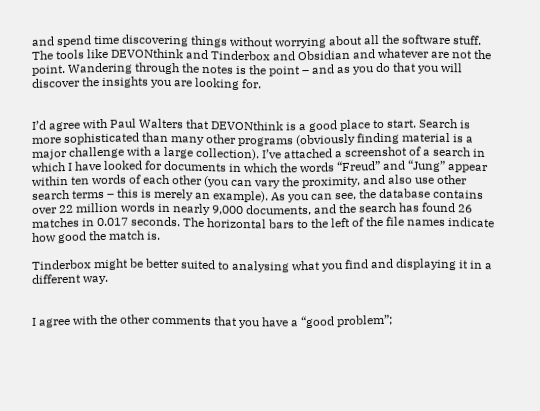and spend time discovering things without worrying about all the software stuff. The tools like DEVONthink and Tinderbox and Obsidian and whatever are not the point. Wandering through the notes is the point – and as you do that you will discover the insights you are looking for.


I’d agree with Paul Walters that DEVONthink is a good place to start. Search is more sophisticated than many other programs (obviously finding material is a major challenge with a large collection). I’ve attached a screenshot of a search in which I have looked for documents in which the words “Freud” and “Jung” appear within ten words of each other (you can vary the proximity, and also use other search terms – this is merely an example). As you can see, the database contains over 22 million words in nearly 9,000 documents, and the search has found 26 matches in 0.017 seconds. The horizontal bars to the left of the file names indicate how good the match is.

Tinderbox might be better suited to analysing what you find and displaying it in a different way.


I agree with the other comments that you have a “good problem”;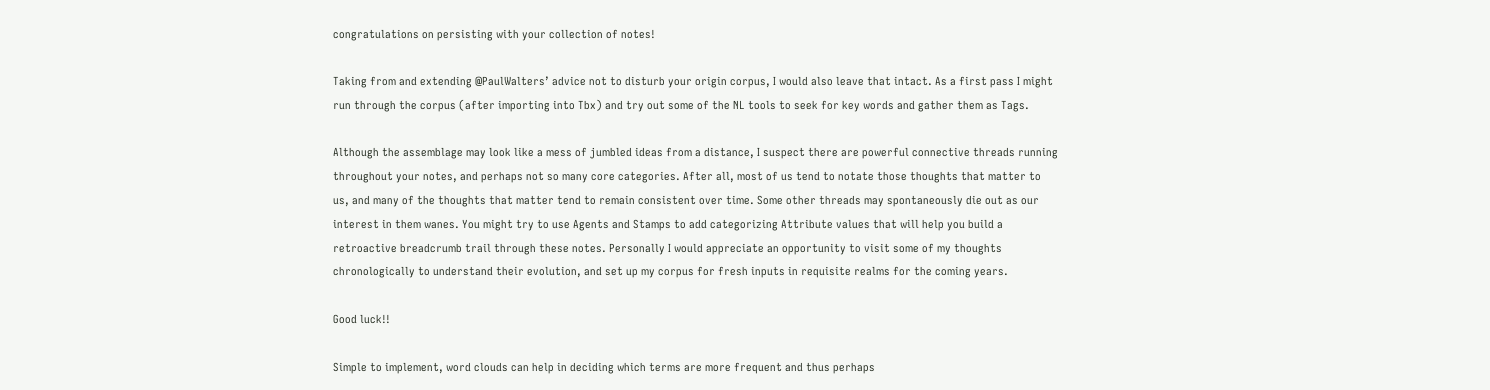congratulations on persisting with your collection of notes!

Taking from and extending @PaulWalters’ advice not to disturb your origin corpus, I would also leave that intact. As a first pass I might run through the corpus (after importing into Tbx) and try out some of the NL tools to seek for key words and gather them as Tags.

Although the assemblage may look like a mess of jumbled ideas from a distance, I suspect there are powerful connective threads running throughout your notes, and perhaps not so many core categories. After all, most of us tend to notate those thoughts that matter to us, and many of the thoughts that matter tend to remain consistent over time. Some other threads may spontaneously die out as our interest in them wanes. You might try to use Agents and Stamps to add categorizing Attribute values that will help you build a retroactive breadcrumb trail through these notes. Personally I would appreciate an opportunity to visit some of my thoughts chronologically to understand their evolution, and set up my corpus for fresh inputs in requisite realms for the coming years.

Good luck!!

Simple to implement, word clouds can help in deciding which terms are more frequent and thus perhaps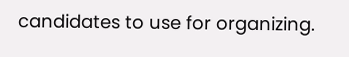candidates to use for organizing.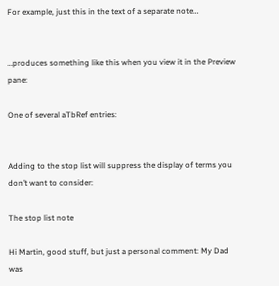For example, just this in the text of a separate note…


…produces something like this when you view it in the Preview pane:

One of several aTbRef entries:


Adding to the stop list will suppress the display of terms you don’t want to consider:

The stop list note

Hi Martin, good stuff, but just a personal comment: My Dad was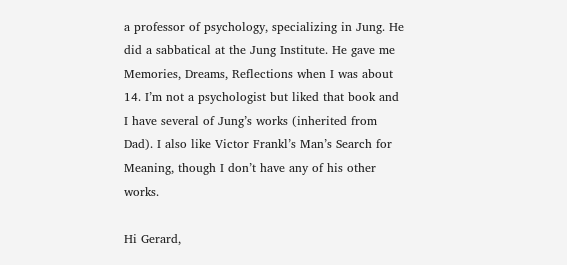a professor of psychology, specializing in Jung. He did a sabbatical at the Jung Institute. He gave me Memories, Dreams, Reflections when I was about 14. I’m not a psychologist but liked that book and I have several of Jung’s works (inherited from Dad). I also like Victor Frankl’s Man’s Search for Meaning, though I don’t have any of his other works.

Hi Gerard,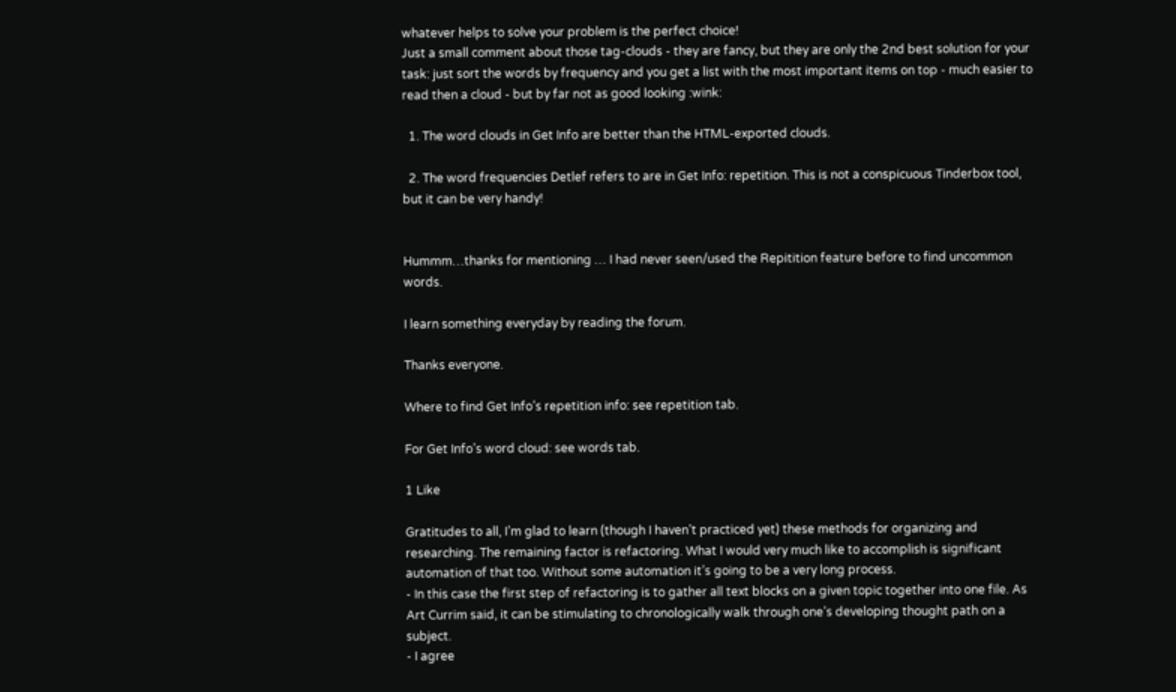whatever helps to solve your problem is the perfect choice!
Just a small comment about those tag-clouds - they are fancy, but they are only the 2nd best solution for your task: just sort the words by frequency and you get a list with the most important items on top - much easier to read then a cloud - but by far not as good looking :wink:

  1. The word clouds in Get Info are better than the HTML-exported clouds.

  2. The word frequencies Detlef refers to are in Get Info: repetition. This is not a conspicuous Tinderbox tool, but it can be very handy!


Hummm…thanks for mentioning … I had never seen/used the Repitition feature before to find uncommon words.

I learn something everyday by reading the forum.

Thanks everyone.

Where to find Get Info’s repetition info: see repetition tab.

For Get Info’s word cloud: see words tab.

1 Like

Gratitudes to all, I’m glad to learn (though I haven’t practiced yet) these methods for organizing and researching. The remaining factor is refactoring. What I would very much like to accomplish is significant automation of that too. Without some automation it’s going to be a very long process.
- In this case the first step of refactoring is to gather all text blocks on a given topic together into one file. As Art Currim said, it can be stimulating to chronologically walk through one’s developing thought path on a subject.
- I agree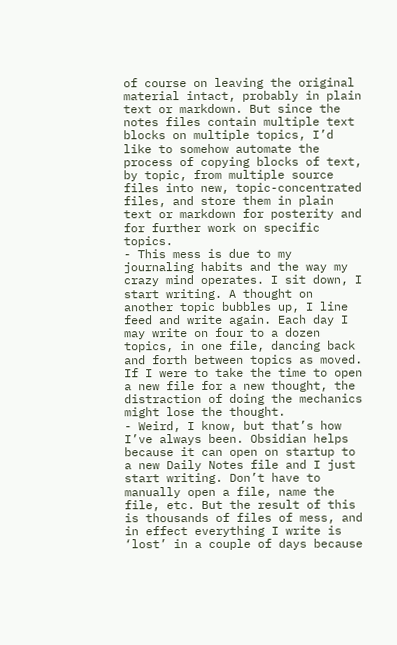of course on leaving the original material intact, probably in plain text or markdown. But since the notes files contain multiple text blocks on multiple topics, I’d like to somehow automate the process of copying blocks of text, by topic, from multiple source files into new, topic-concentrated files, and store them in plain text or markdown for posterity and for further work on specific topics.
- This mess is due to my journaling habits and the way my crazy mind operates. I sit down, I start writing. A thought on another topic bubbles up, I line feed and write again. Each day I may write on four to a dozen topics, in one file, dancing back and forth between topics as moved. If I were to take the time to open a new file for a new thought, the distraction of doing the mechanics might lose the thought.
- Weird, I know, but that’s how I’ve always been. Obsidian helps because it can open on startup to a new Daily Notes file and I just start writing. Don’t have to manually open a file, name the file, etc. But the result of this is thousands of files of mess, and in effect everything I write is ‘lost’ in a couple of days because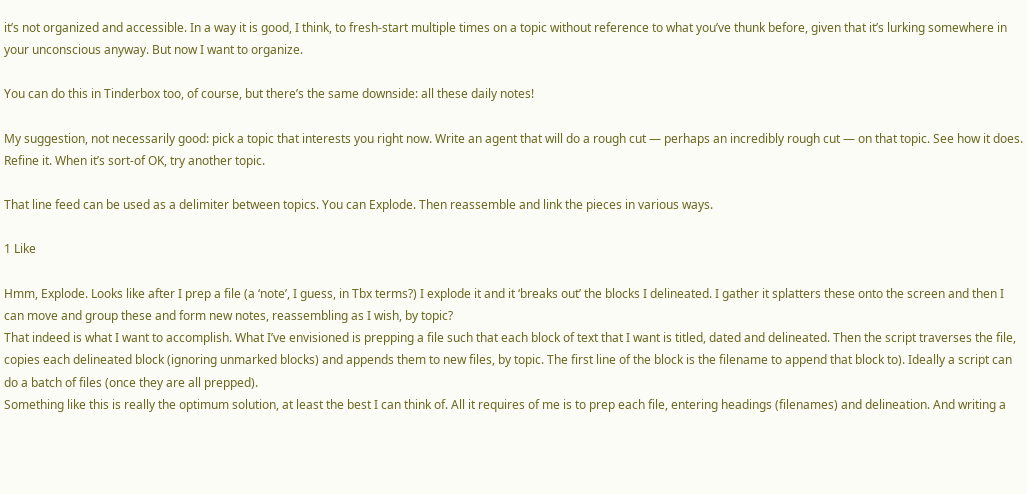it’s not organized and accessible. In a way it is good, I think, to fresh-start multiple times on a topic without reference to what you’ve thunk before, given that it’s lurking somewhere in your unconscious anyway. But now I want to organize.

You can do this in Tinderbox too, of course, but there’s the same downside: all these daily notes!

My suggestion, not necessarily good: pick a topic that interests you right now. Write an agent that will do a rough cut — perhaps an incredibly rough cut — on that topic. See how it does. Refine it. When it’s sort-of OK, try another topic.

That line feed can be used as a delimiter between topics. You can Explode. Then reassemble and link the pieces in various ways.

1 Like

Hmm, Explode. Looks like after I prep a file (a ‘note’, I guess, in Tbx terms?) I explode it and it ‘breaks out’ the blocks I delineated. I gather it splatters these onto the screen and then I can move and group these and form new notes, reassembling as I wish, by topic?
That indeed is what I want to accomplish. What I’ve envisioned is prepping a file such that each block of text that I want is titled, dated and delineated. Then the script traverses the file, copies each delineated block (ignoring unmarked blocks) and appends them to new files, by topic. The first line of the block is the filename to append that block to). Ideally a script can do a batch of files (once they are all prepped).
Something like this is really the optimum solution, at least the best I can think of. All it requires of me is to prep each file, entering headings (filenames) and delineation. And writing a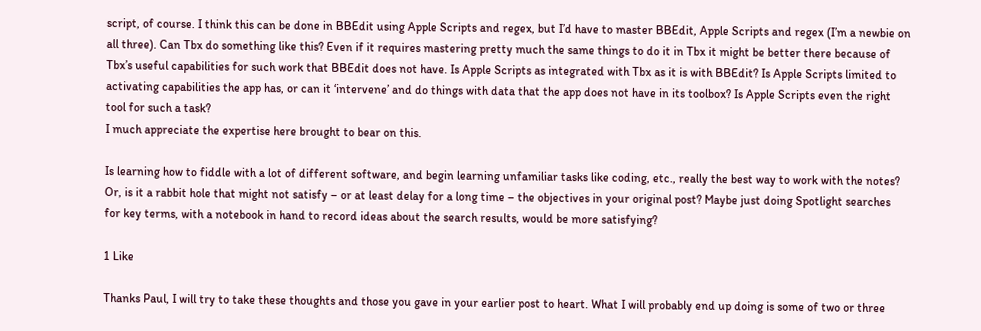script, of course. I think this can be done in BBEdit using Apple Scripts and regex, but I’d have to master BBEdit, Apple Scripts and regex (I’m a newbie on all three). Can Tbx do something like this? Even if it requires mastering pretty much the same things to do it in Tbx it might be better there because of Tbx’s useful capabilities for such work that BBEdit does not have. Is Apple Scripts as integrated with Tbx as it is with BBEdit? Is Apple Scripts limited to activating capabilities the app has, or can it ‘intervene’ and do things with data that the app does not have in its toolbox? Is Apple Scripts even the right tool for such a task?
I much appreciate the expertise here brought to bear on this.

Is learning how to fiddle with a lot of different software, and begin learning unfamiliar tasks like coding, etc., really the best way to work with the notes? Or, is it a rabbit hole that might not satisfy – or at least delay for a long time – the objectives in your original post? Maybe just doing Spotlight searches for key terms, with a notebook in hand to record ideas about the search results, would be more satisfying?

1 Like

Thanks Paul, I will try to take these thoughts and those you gave in your earlier post to heart. What I will probably end up doing is some of two or three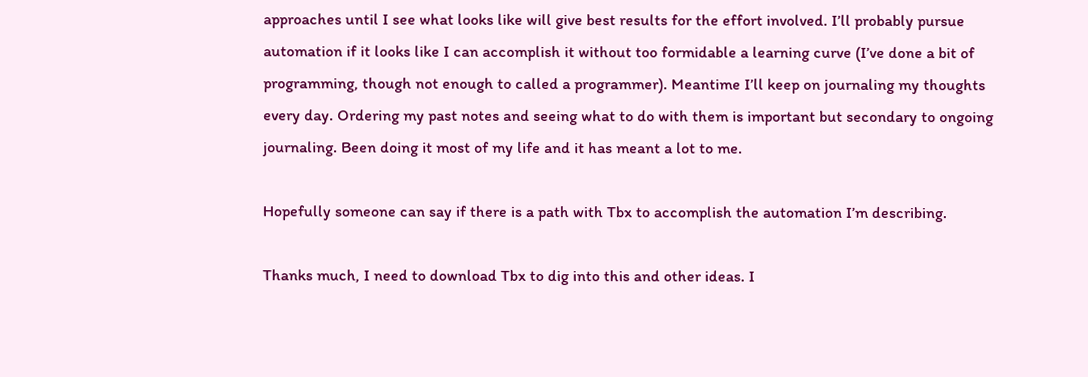approaches until I see what looks like will give best results for the effort involved. I’ll probably pursue automation if it looks like I can accomplish it without too formidable a learning curve (I’ve done a bit of programming, though not enough to called a programmer). Meantime I’ll keep on journaling my thoughts every day. Ordering my past notes and seeing what to do with them is important but secondary to ongoing journaling. Been doing it most of my life and it has meant a lot to me.

Hopefully someone can say if there is a path with Tbx to accomplish the automation I’m describing.

Thanks much, I need to download Tbx to dig into this and other ideas. I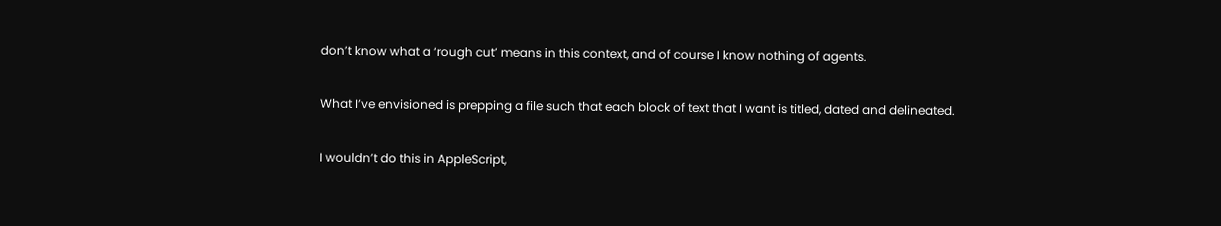don’t know what a ‘rough cut’ means in this context, and of course I know nothing of agents.

What I’ve envisioned is prepping a file such that each block of text that I want is titled, dated and delineated.

I wouldn’t do this in AppleScript,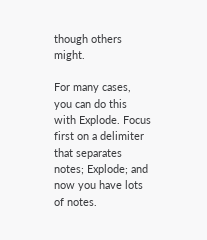though others might.

For many cases, you can do this with Explode. Focus first on a delimiter that separates notes; Explode; and now you have lots of notes.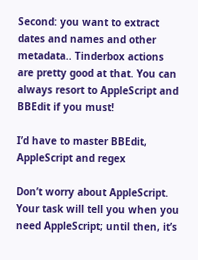Second: you want to extract dates and names and other metadata.. Tinderbox actions are pretty good at that. You can always resort to AppleScript and BBEdit if you must!

I’d have to master BBEdit, AppleScript and regex

Don’t worry about AppleScript. Your task will tell you when you need AppleScript; until then, it’s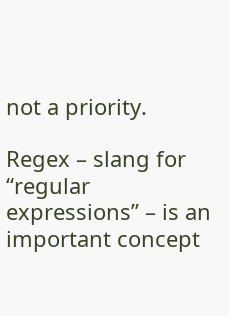not a priority.

Regex – slang for “regular expressions” – is an important concept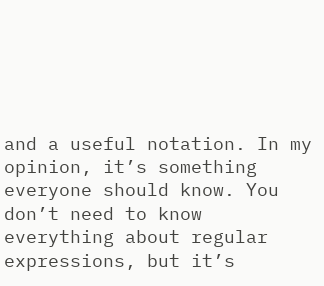and a useful notation. In my opinion, it’s something everyone should know. You don’t need to know everything about regular expressions, but it’s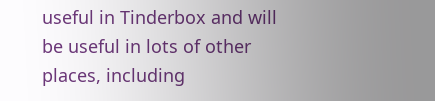useful in Tinderbox and will be useful in lots of other places, including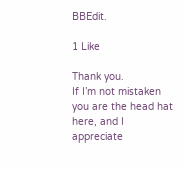BBEdit.

1 Like

Thank you.
If I’m not mistaken you are the head hat here, and I appreciate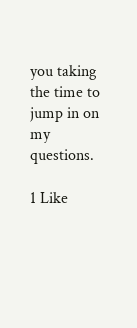you taking the time to jump in on my questions.

1 Like